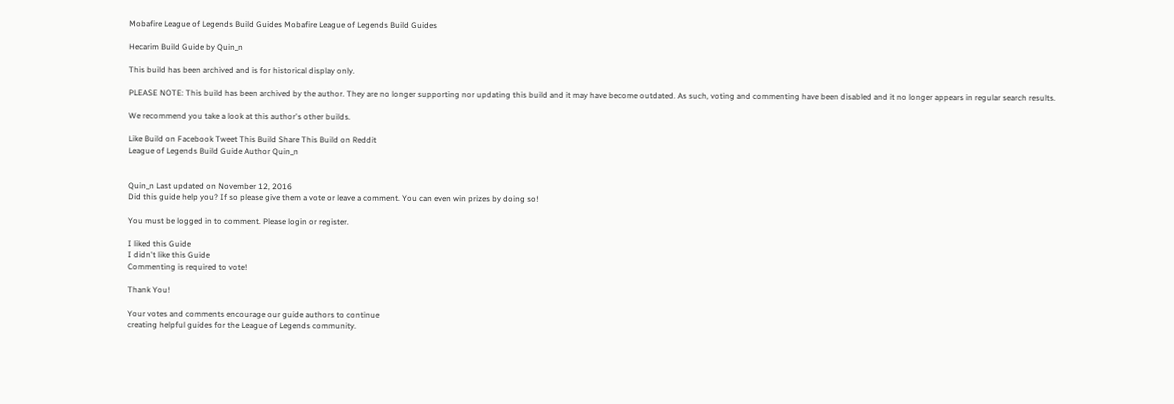Mobafire League of Legends Build Guides Mobafire League of Legends Build Guides

Hecarim Build Guide by Quin_n

This build has been archived and is for historical display only.

PLEASE NOTE: This build has been archived by the author. They are no longer supporting nor updating this build and it may have become outdated. As such, voting and commenting have been disabled and it no longer appears in regular search results.

We recommend you take a look at this author's other builds.

Like Build on Facebook Tweet This Build Share This Build on Reddit
League of Legends Build Guide Author Quin_n


Quin_n Last updated on November 12, 2016
Did this guide help you? If so please give them a vote or leave a comment. You can even win prizes by doing so!

You must be logged in to comment. Please login or register.

I liked this Guide
I didn't like this Guide
Commenting is required to vote!

Thank You!

Your votes and comments encourage our guide authors to continue
creating helpful guides for the League of Legends community.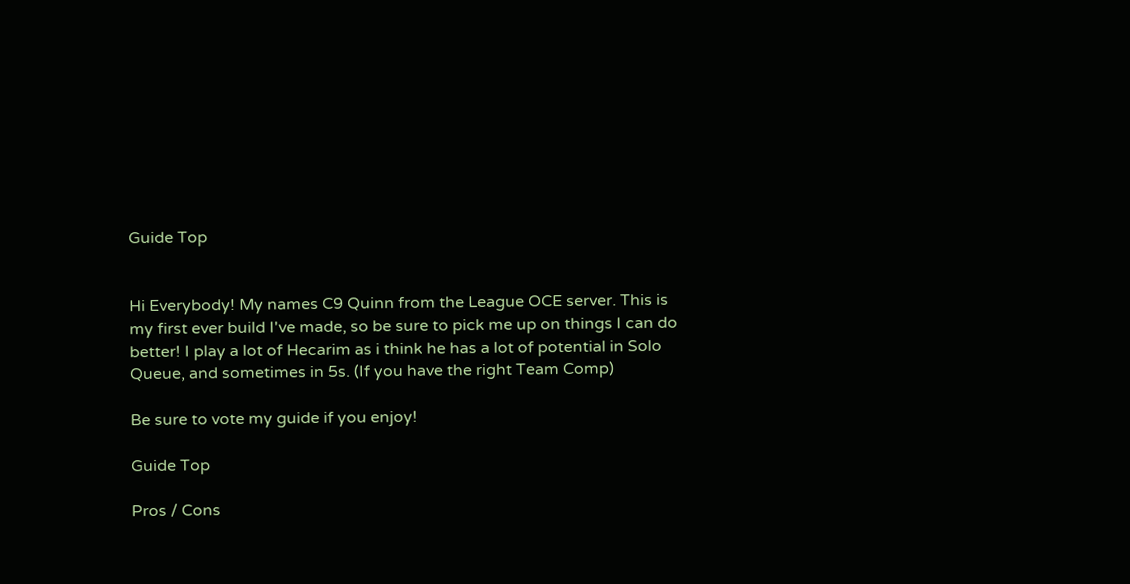Guide Top


Hi Everybody! My names C9 Quinn from the League OCE server. This is my first ever build I've made, so be sure to pick me up on things I can do better! I play a lot of Hecarim as i think he has a lot of potential in Solo Queue, and sometimes in 5s. (If you have the right Team Comp)

Be sure to vote my guide if you enjoy!

Guide Top

Pros / Cons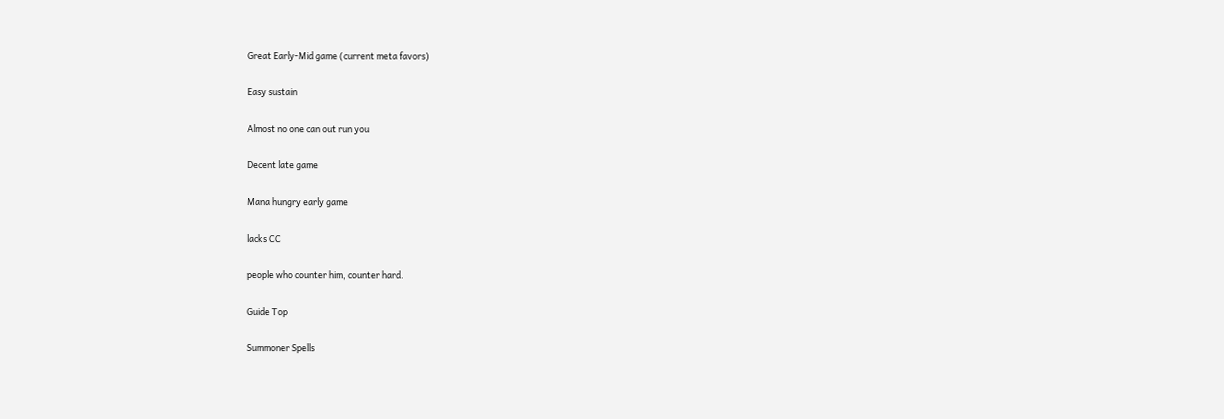Great Early-Mid game (current meta favors)

Easy sustain

Almost no one can out run you

Decent late game

Mana hungry early game

lacks CC

people who counter him, counter hard.

Guide Top

Summoner Spells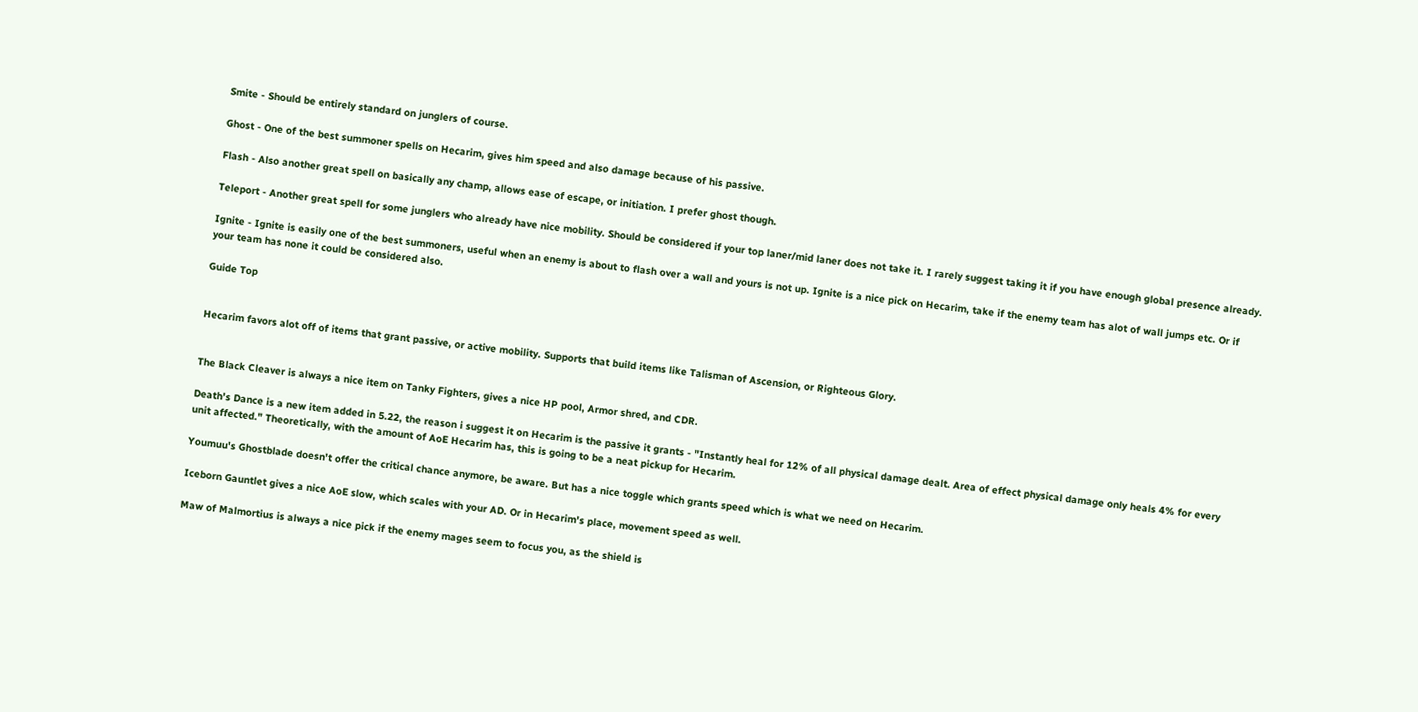Smite - Should be entirely standard on junglers of course.

Ghost - One of the best summoner spells on Hecarim, gives him speed and also damage because of his passive.

Flash - Also another great spell on basically any champ, allows ease of escape, or initiation. I prefer ghost though.

Teleport - Another great spell for some junglers who already have nice mobility. Should be considered if your top laner/mid laner does not take it. I rarely suggest taking it if you have enough global presence already.

Ignite - Ignite is easily one of the best summoners, useful when an enemy is about to flash over a wall and yours is not up. Ignite is a nice pick on Hecarim, take if the enemy team has alot of wall jumps etc. Or if your team has none it could be considered also.

Guide Top


Hecarim favors alot off of items that grant passive, or active mobility. Supports that build items like Talisman of Ascension, or Righteous Glory.


The Black Cleaver is always a nice item on Tanky Fighters, gives a nice HP pool, Armor shred, and CDR.

Death's Dance is a new item added in 5.22, the reason i suggest it on Hecarim is the passive it grants - "Instantly heal for 12% of all physical damage dealt. Area of effect physical damage only heals 4% for every unit affected." Theoretically, with the amount of AoE Hecarim has, this is going to be a neat pickup for Hecarim.

Youmuu's Ghostblade doesn't offer the critical chance anymore, be aware. But has a nice toggle which grants speed which is what we need on Hecarim.

Iceborn Gauntlet gives a nice AoE slow, which scales with your AD. Or in Hecarim's place, movement speed as well.

Maw of Malmortius is always a nice pick if the enemy mages seem to focus you, as the shield is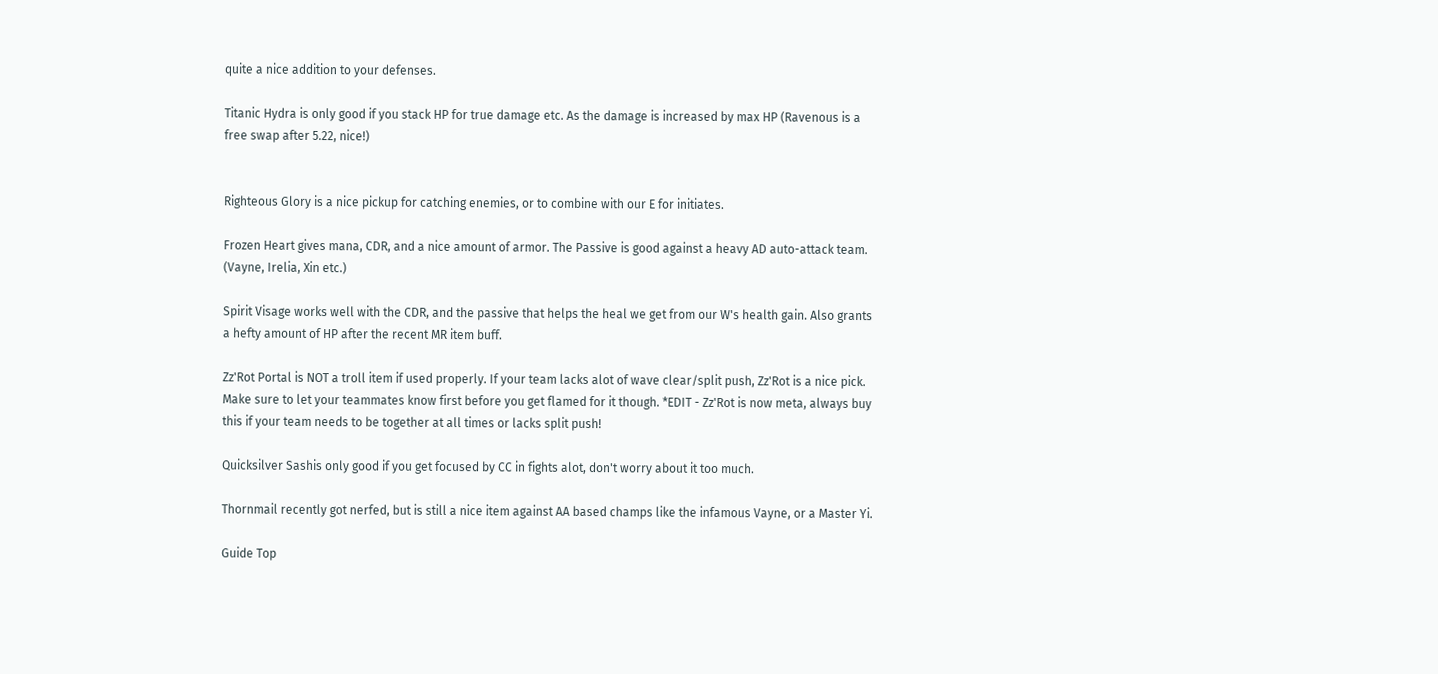quite a nice addition to your defenses.

Titanic Hydra is only good if you stack HP for true damage etc. As the damage is increased by max HP (Ravenous is a free swap after 5.22, nice!)


Righteous Glory is a nice pickup for catching enemies, or to combine with our E for initiates.

Frozen Heart gives mana, CDR, and a nice amount of armor. The Passive is good against a heavy AD auto-attack team. (Vayne, Irelia, Xin etc.)

Spirit Visage works well with the CDR, and the passive that helps the heal we get from our W's health gain. Also grants a hefty amount of HP after the recent MR item buff.

Zz'Rot Portal is NOT a troll item if used properly. If your team lacks alot of wave clear/split push, Zz'Rot is a nice pick. Make sure to let your teammates know first before you get flamed for it though. *EDIT - Zz'Rot is now meta, always buy this if your team needs to be together at all times or lacks split push!

Quicksilver Sashis only good if you get focused by CC in fights alot, don't worry about it too much.

Thornmail recently got nerfed, but is still a nice item against AA based champs like the infamous Vayne, or a Master Yi.

Guide Top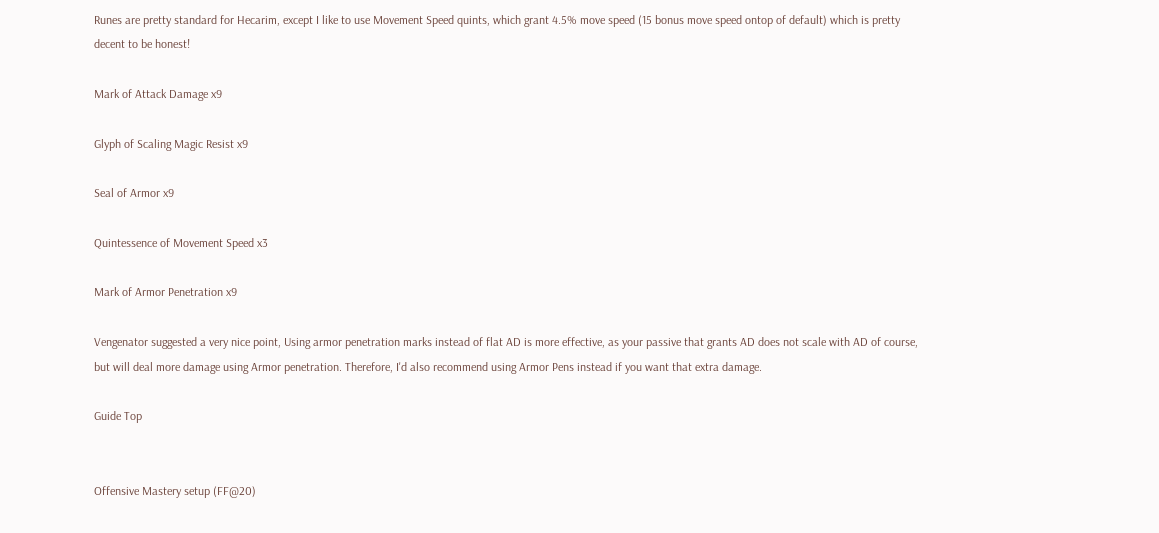Runes are pretty standard for Hecarim, except I like to use Movement Speed quints, which grant 4.5% move speed (15 bonus move speed ontop of default) which is pretty decent to be honest!

Mark of Attack Damage x9

Glyph of Scaling Magic Resist x9

Seal of Armor x9

Quintessence of Movement Speed x3

Mark of Armor Penetration x9

Vengenator suggested a very nice point, Using armor penetration marks instead of flat AD is more effective, as your passive that grants AD does not scale with AD of course, but will deal more damage using Armor penetration. Therefore, I'd also recommend using Armor Pens instead if you want that extra damage.

Guide Top


Offensive Mastery setup (FF@20)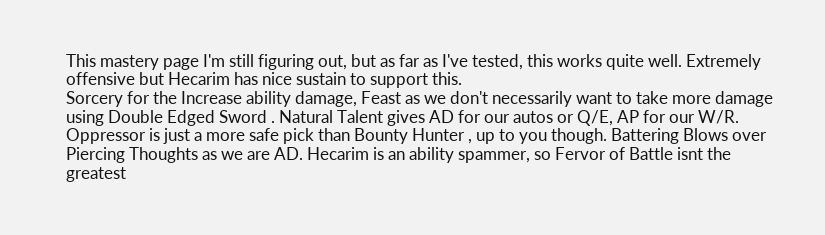This mastery page I'm still figuring out, but as far as I've tested, this works quite well. Extremely offensive but Hecarim has nice sustain to support this.
Sorcery for the Increase ability damage, Feast as we don't necessarily want to take more damage using Double Edged Sword . Natural Talent gives AD for our autos or Q/E, AP for our W/R.
Oppressor is just a more safe pick than Bounty Hunter , up to you though. Battering Blows over Piercing Thoughts as we are AD. Hecarim is an ability spammer, so Fervor of Battle isnt the greatest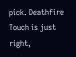pick. Deathfire Touch is just right,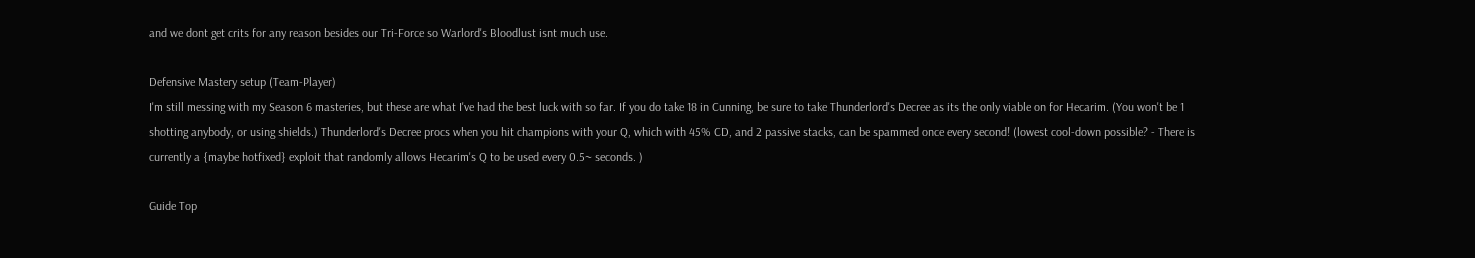and we dont get crits for any reason besides our Tri-Force so Warlord's Bloodlust isnt much use.

Defensive Mastery setup (Team-Player)
I'm still messing with my Season 6 masteries, but these are what I've had the best luck with so far. If you do take 18 in Cunning, be sure to take Thunderlord's Decree as its the only viable on for Hecarim. (You won't be 1 shotting anybody, or using shields.) Thunderlord's Decree procs when you hit champions with your Q, which with 45% CD, and 2 passive stacks, can be spammed once every second! (lowest cool-down possible? - There is currently a {maybe hotfixed} exploit that randomly allows Hecarim's Q to be used every 0.5~ seconds. )

Guide Top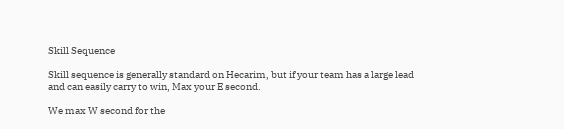Skill Sequence

Skill sequence is generally standard on Hecarim, but if your team has a large lead and can easily carry to win, Max your E second.

We max W second for the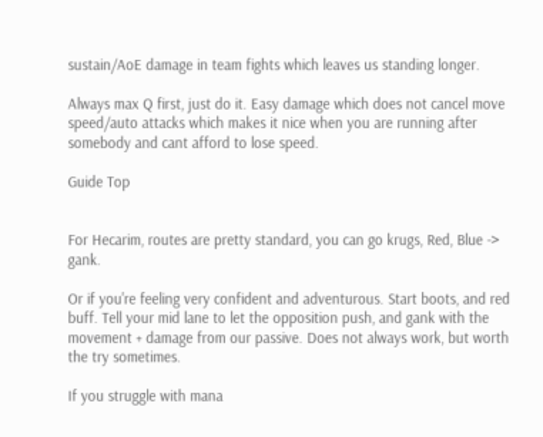sustain/AoE damage in team fights which leaves us standing longer.

Always max Q first, just do it. Easy damage which does not cancel move speed/auto attacks which makes it nice when you are running after somebody and cant afford to lose speed.

Guide Top


For Hecarim, routes are pretty standard, you can go krugs, Red, Blue -> gank.

Or if you're feeling very confident and adventurous. Start boots, and red buff. Tell your mid lane to let the opposition push, and gank with the movement + damage from our passive. Does not always work, but worth the try sometimes.

If you struggle with mana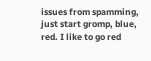issues from spamming, just start gromp, blue, red. I like to go red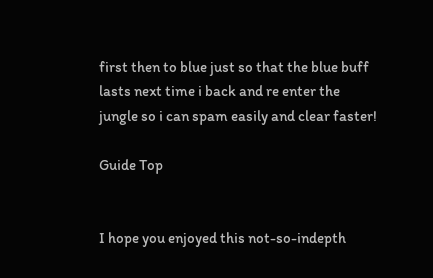first then to blue just so that the blue buff lasts next time i back and re enter the jungle so i can spam easily and clear faster!

Guide Top


I hope you enjoyed this not-so-indepth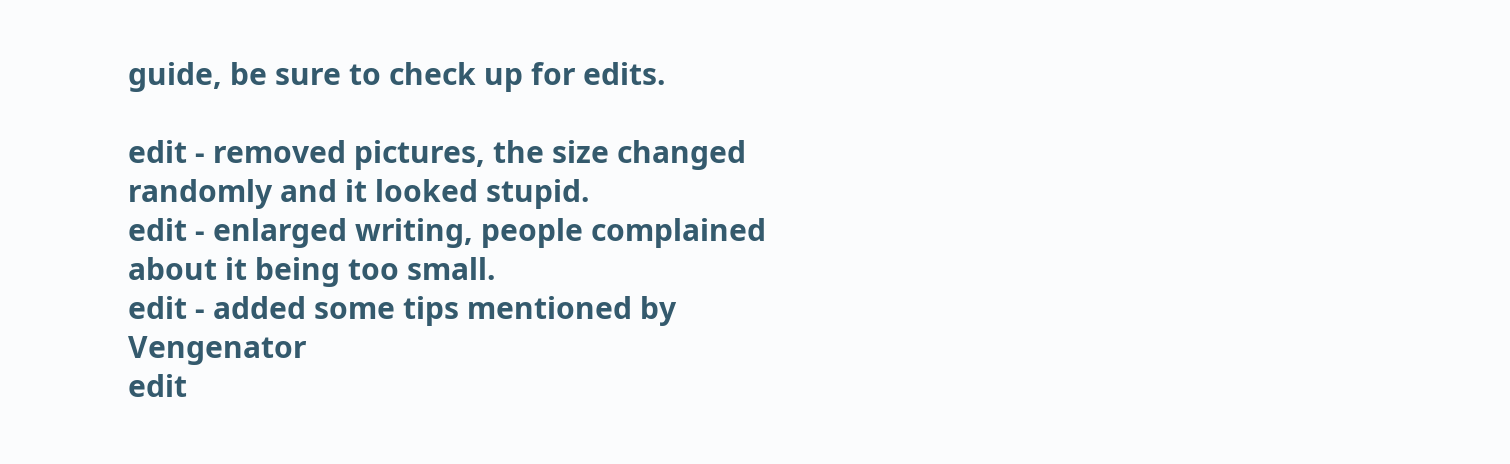guide, be sure to check up for edits.

edit - removed pictures, the size changed randomly and it looked stupid.
edit - enlarged writing, people complained about it being too small.
edit - added some tips mentioned by Vengenator
edit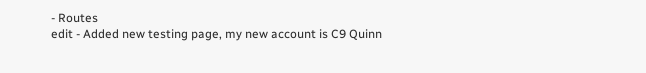- Routes
edit - Added new testing page, my new account is C9 Quinn